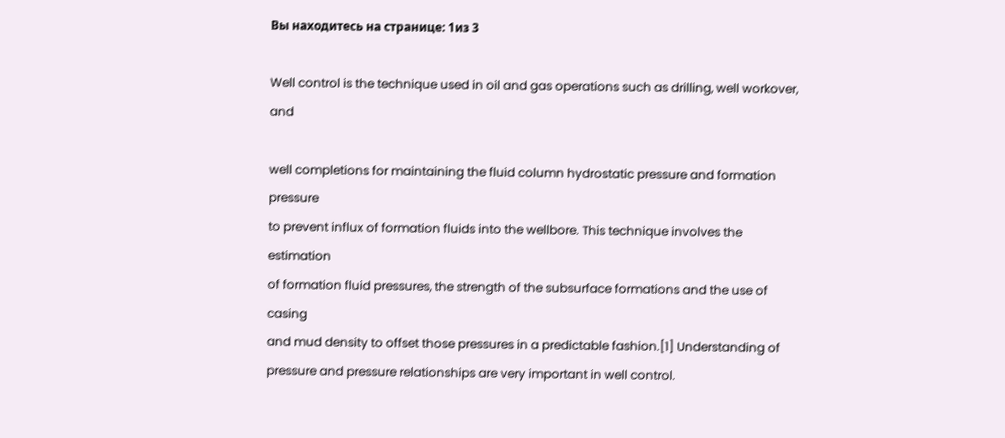Вы находитесь на странице: 1из 3

Well control is the technique used in oil and gas operations such as drilling, well workover, and

well completions for maintaining the fluid column hydrostatic pressure and formation pressure
to prevent influx of formation fluids into the wellbore. This technique involves the estimation
of formation fluid pressures, the strength of the subsurface formations and the use of casing
and mud density to offset those pressures in a predictable fashion.[1] Understanding of
pressure and pressure relationships are very important in well control.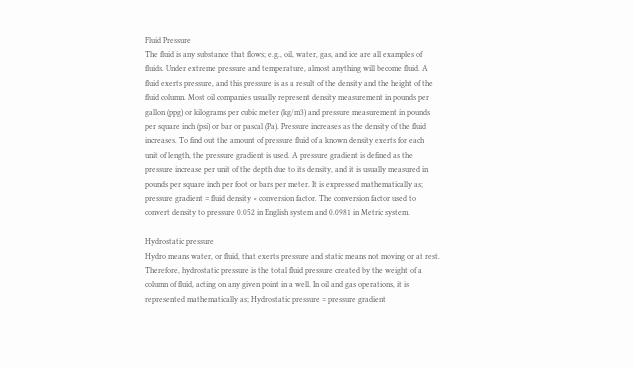Fluid Pressure
The fluid is any substance that flows; e.g., oil, water, gas, and ice are all examples of
fluids. Under extreme pressure and temperature, almost anything will become fluid. A
fluid exerts pressure, and this pressure is as a result of the density and the height of the
fluid column. Most oil companies usually represent density measurement in pounds per
gallon (ppg) or kilograms per cubic meter (kg/m3) and pressure measurement in pounds
per square inch (psi) or bar or pascal (Pa). Pressure increases as the density of the fluid
increases. To find out the amount of pressure fluid of a known density exerts for each
unit of length, the pressure gradient is used. A pressure gradient is defined as the
pressure increase per unit of the depth due to its density, and it is usually measured in
pounds per square inch per foot or bars per meter. It is expressed mathematically as;
pressure gradient = fluid density × conversion factor. The conversion factor used to
convert density to pressure 0.052 in English system and 0.0981 in Metric system.

Hydrostatic pressure
Hydro means water, or fluid, that exerts pressure and static means not moving or at rest.
Therefore, hydrostatic pressure is the total fluid pressure created by the weight of a
column of fluid, acting on any given point in a well. In oil and gas operations, it is
represented mathematically as; Hydrostatic pressure = pressure gradient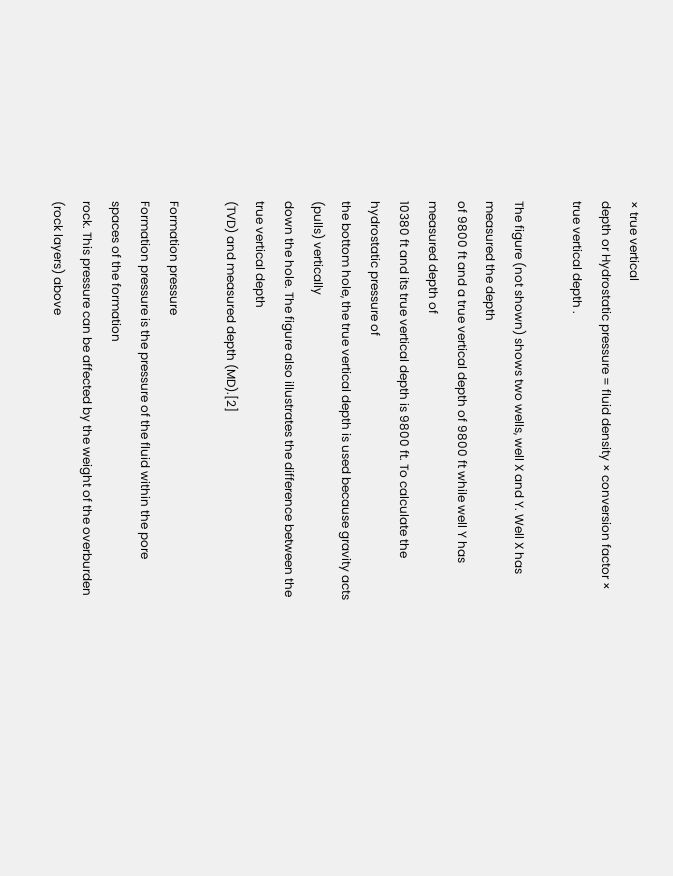× true vertical
depth or Hydrostatic pressure = fluid density × conversion factor × true vertical depth .

The figure (not shown) shows two wells, well X and Y. Well X has measured the depth
of 9800 ft and a true vertical depth of 9800 ft while well Y has measured depth of
10380 ft and its true vertical depth is 9800 ft. To calculate the hydrostatic pressure of
the bottom hole, the true vertical depth is used because gravity acts (pulls) vertically
down the hole. The figure also illustrates the difference between the true vertical depth
(TVD) and measured depth (MD).[2]

Formation pressure
Formation pressure is the pressure of the fluid within the pore spaces of the formation
rock. This pressure can be affected by the weight of the overburden (rock layers) above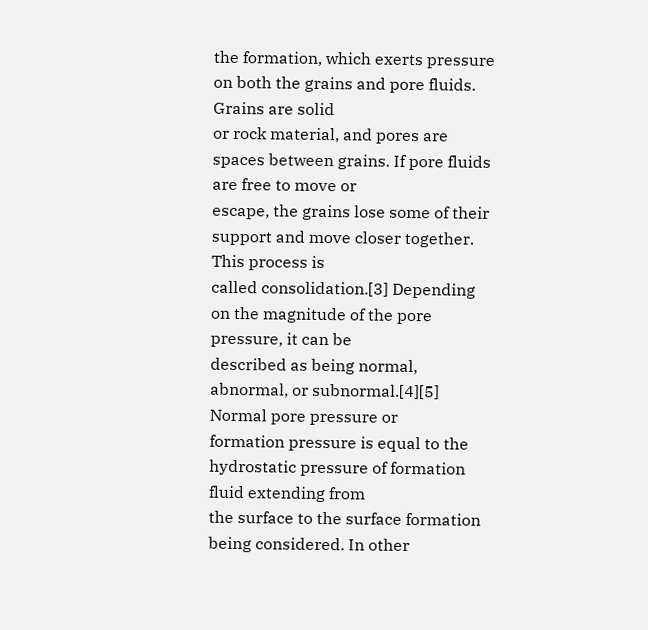the formation, which exerts pressure on both the grains and pore fluids. Grains are solid
or rock material, and pores are spaces between grains. If pore fluids are free to move or
escape, the grains lose some of their support and move closer together. This process is
called consolidation.[3] Depending on the magnitude of the pore pressure, it can be
described as being normal, abnormal, or subnormal.[4][5] Normal pore pressure or
formation pressure is equal to the hydrostatic pressure of formation fluid extending from
the surface to the surface formation being considered. In other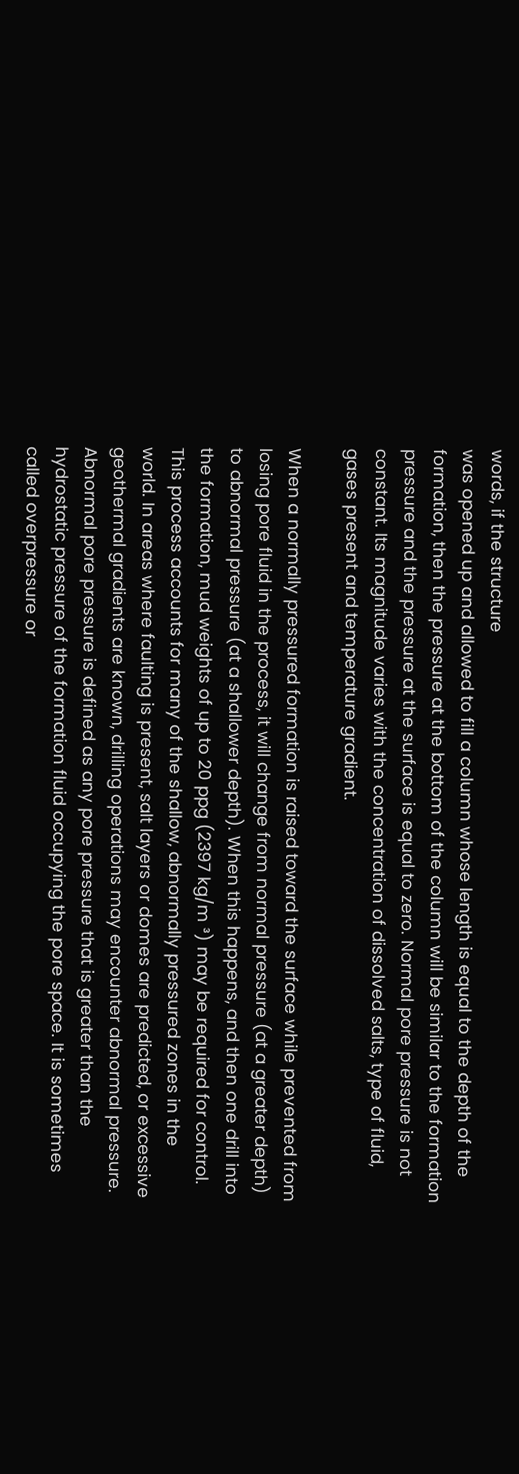words, if the structure
was opened up and allowed to fill a column whose length is equal to the depth of the
formation, then the pressure at the bottom of the column will be similar to the formation
pressure and the pressure at the surface is equal to zero. Normal pore pressure is not
constant. Its magnitude varies with the concentration of dissolved salts, type of fluid,
gases present and temperature gradient.

When a normally pressured formation is raised toward the surface while prevented from
losing pore fluid in the process, it will change from normal pressure (at a greater depth)
to abnormal pressure (at a shallower depth). When this happens, and then one drill into
the formation, mud weights of up to 20 ppg (2397 kg/m ³) may be required for control.
This process accounts for many of the shallow, abnormally pressured zones in the
world. In areas where faulting is present, salt layers or domes are predicted, or excessive
geothermal gradients are known, drilling operations may encounter abnormal pressure.
Abnormal pore pressure is defined as any pore pressure that is greater than the
hydrostatic pressure of the formation fluid occupying the pore space. It is sometimes
called overpressure or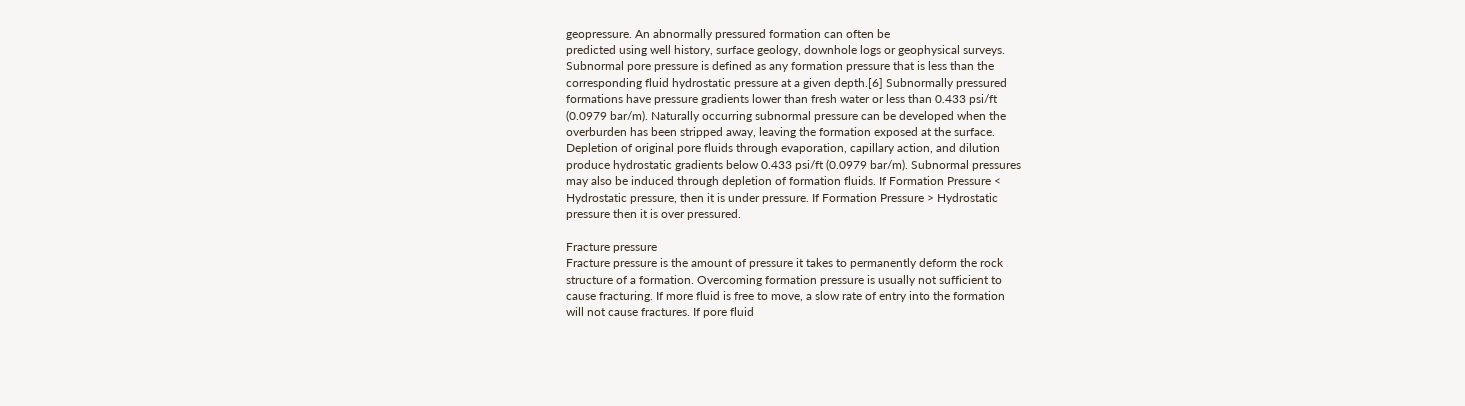geopressure. An abnormally pressured formation can often be
predicted using well history, surface geology, downhole logs or geophysical surveys.
Subnormal pore pressure is defined as any formation pressure that is less than the
corresponding fluid hydrostatic pressure at a given depth.[6] Subnormally pressured
formations have pressure gradients lower than fresh water or less than 0.433 psi/ft
(0.0979 bar/m). Naturally occurring subnormal pressure can be developed when the
overburden has been stripped away, leaving the formation exposed at the surface.
Depletion of original pore fluids through evaporation, capillary action, and dilution
produce hydrostatic gradients below 0.433 psi/ft (0.0979 bar/m). Subnormal pressures
may also be induced through depletion of formation fluids. If Formation Pressure <
Hydrostatic pressure, then it is under pressure. If Formation Pressure > Hydrostatic
pressure then it is over pressured.

Fracture pressure
Fracture pressure is the amount of pressure it takes to permanently deform the rock
structure of a formation. Overcoming formation pressure is usually not sufficient to
cause fracturing. If more fluid is free to move, a slow rate of entry into the formation
will not cause fractures. If pore fluid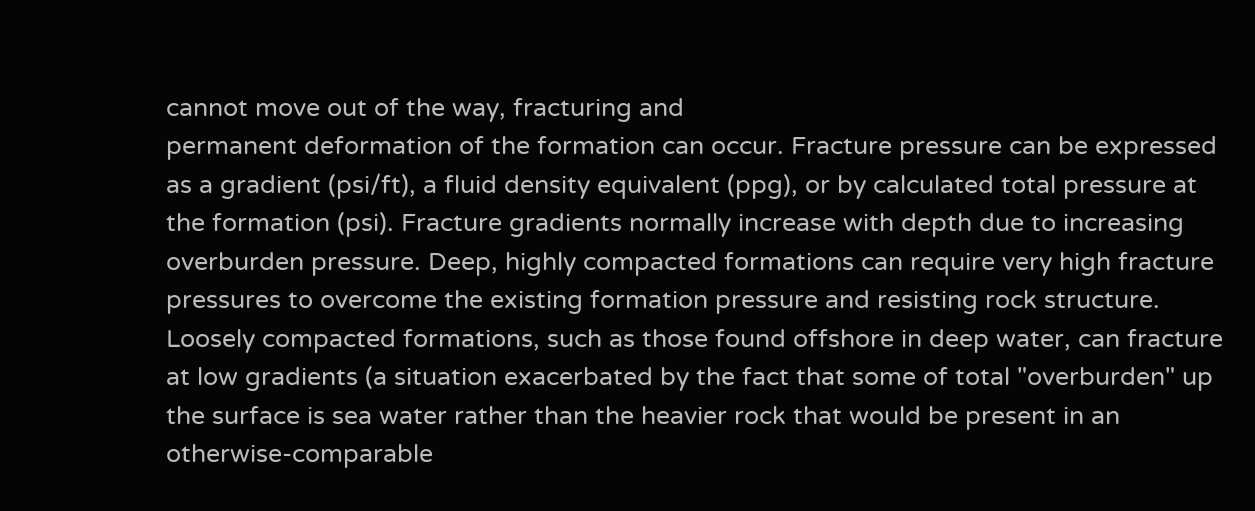cannot move out of the way, fracturing and
permanent deformation of the formation can occur. Fracture pressure can be expressed
as a gradient (psi/ft), a fluid density equivalent (ppg), or by calculated total pressure at
the formation (psi). Fracture gradients normally increase with depth due to increasing
overburden pressure. Deep, highly compacted formations can require very high fracture
pressures to overcome the existing formation pressure and resisting rock structure.
Loosely compacted formations, such as those found offshore in deep water, can fracture
at low gradients (a situation exacerbated by the fact that some of total "overburden" up
the surface is sea water rather than the heavier rock that would be present in an
otherwise-comparable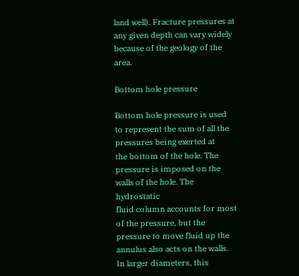land well). Fracture pressures at any given depth can vary widely
because of the geology of the area.

Bottom hole pressure

Bottom hole pressure is used to represent the sum of all the pressures being exerted at
the bottom of the hole. The pressure is imposed on the walls of the hole. The hydrostatic
fluid column accounts for most of the pressure, but the pressure to move fluid up the
annulus also acts on the walls. In larger diameters, this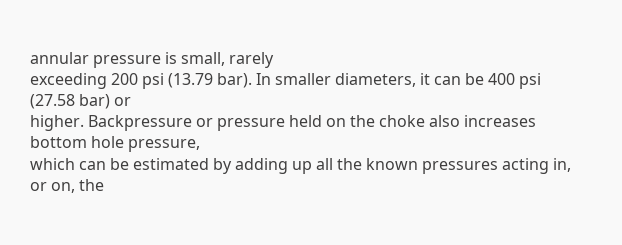annular pressure is small, rarely
exceeding 200 psi (13.79 bar). In smaller diameters, it can be 400 psi (27.58 bar) or
higher. Backpressure or pressure held on the choke also increases bottom hole pressure,
which can be estimated by adding up all the known pressures acting in, or on, the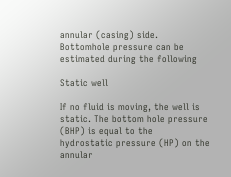annular (casing) side. Bottomhole pressure can be estimated during the following

Static well

If no fluid is moving, the well is static. The bottom hole pressure (BHP) is equal to the
hydrostatic pressure (HP) on the annular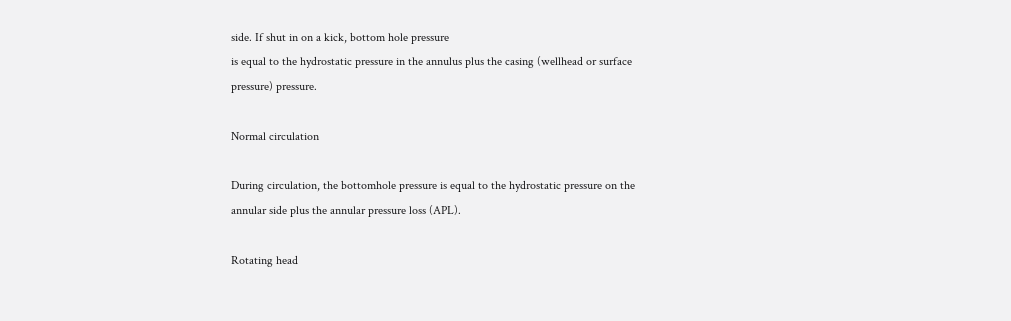side. If shut in on a kick, bottom hole pressure
is equal to the hydrostatic pressure in the annulus plus the casing (wellhead or surface
pressure) pressure.

Normal circulation

During circulation, the bottomhole pressure is equal to the hydrostatic pressure on the
annular side plus the annular pressure loss (APL).

Rotating head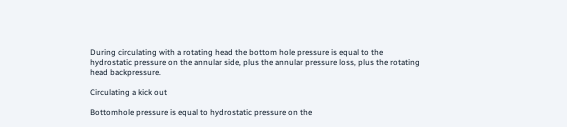During circulating with a rotating head the bottom hole pressure is equal to the
hydrostatic pressure on the annular side, plus the annular pressure loss, plus the rotating
head backpressure.

Circulating a kick out

Bottomhole pressure is equal to hydrostatic pressure on the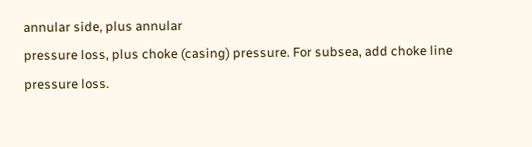annular side, plus annular
pressure loss, plus choke (casing) pressure. For subsea, add choke line pressure loss.